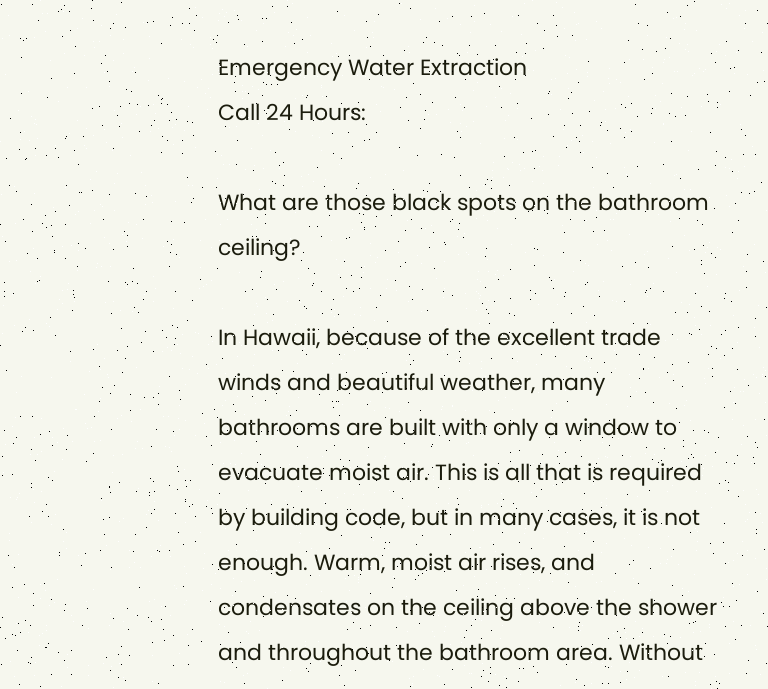Emergency Water Extraction
Call 24 Hours:

What are those black spots on the bathroom ceiling?

In Hawaii, because of the excellent trade winds and beautiful weather, many bathrooms are built with only a window to evacuate moist air. This is all that is required by building code, but in many cases, it is not enough. Warm, moist air rises, and condensates on the ceiling above the shower and throughout the bathroom area. Without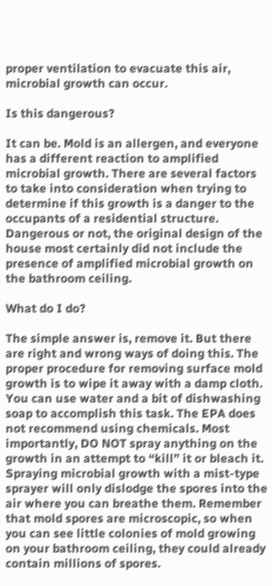proper ventilation to evacuate this air, microbial growth can occur.

Is this dangerous?

It can be. Mold is an allergen, and everyone has a different reaction to amplified microbial growth. There are several factors to take into consideration when trying to determine if this growth is a danger to the occupants of a residential structure. Dangerous or not, the original design of the house most certainly did not include the presence of amplified microbial growth on the bathroom ceiling.

What do I do?

The simple answer is, remove it. But there are right and wrong ways of doing this. The proper procedure for removing surface mold growth is to wipe it away with a damp cloth. You can use water and a bit of dishwashing soap to accomplish this task. The EPA does not recommend using chemicals. Most importantly, DO NOT spray anything on the growth in an attempt to “kill” it or bleach it. Spraying microbial growth with a mist-type sprayer will only dislodge the spores into the air where you can breathe them. Remember that mold spores are microscopic, so when you can see little colonies of mold growing on your bathroom ceiling, they could already contain millions of spores.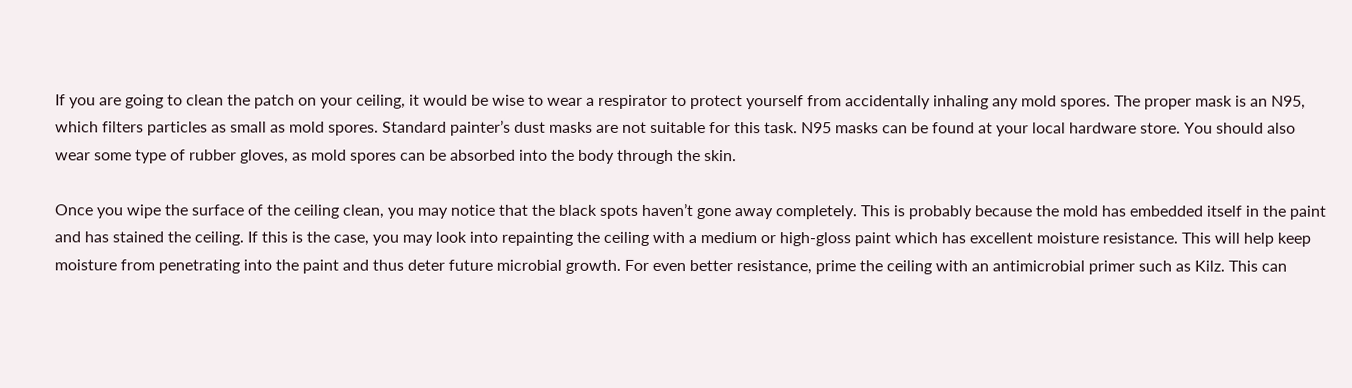If you are going to clean the patch on your ceiling, it would be wise to wear a respirator to protect yourself from accidentally inhaling any mold spores. The proper mask is an N95, which filters particles as small as mold spores. Standard painter’s dust masks are not suitable for this task. N95 masks can be found at your local hardware store. You should also wear some type of rubber gloves, as mold spores can be absorbed into the body through the skin.

Once you wipe the surface of the ceiling clean, you may notice that the black spots haven’t gone away completely. This is probably because the mold has embedded itself in the paint and has stained the ceiling. If this is the case, you may look into repainting the ceiling with a medium or high-gloss paint which has excellent moisture resistance. This will help keep moisture from penetrating into the paint and thus deter future microbial growth. For even better resistance, prime the ceiling with an antimicrobial primer such as Kilz. This can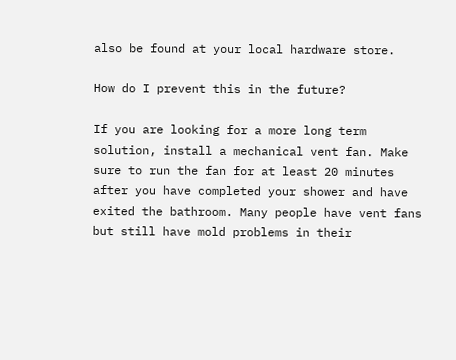also be found at your local hardware store.

How do I prevent this in the future?

If you are looking for a more long term solution, install a mechanical vent fan. Make sure to run the fan for at least 20 minutes after you have completed your shower and have exited the bathroom. Many people have vent fans but still have mold problems in their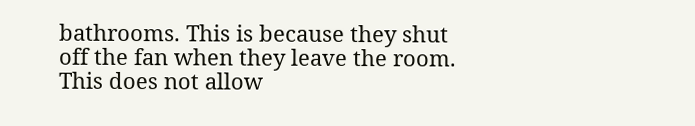bathrooms. This is because they shut off the fan when they leave the room. This does not allow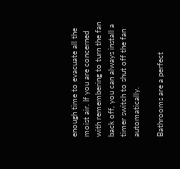enough time to evacuate all the moist air. If you are concerned with remembering to turn the fan back off, you can always install a timer switch to shut off the fan automatically.

Bathrooms are a perfect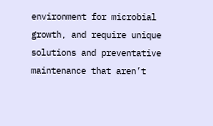environment for microbial growth, and require unique solutions and preventative maintenance that aren’t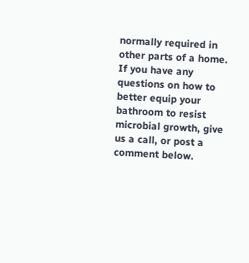normally required in other parts of a home. If you have any questions on how to better equip your bathroom to resist microbial growth, give us a call, or post a comment below.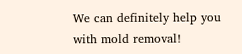We can definitely help you with mold removal!